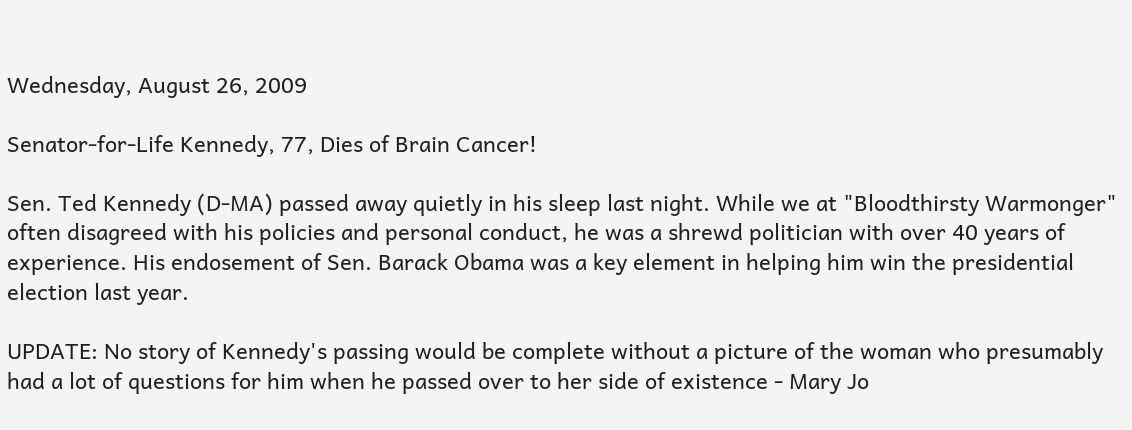Wednesday, August 26, 2009

Senator-for-Life Kennedy, 77, Dies of Brain Cancer!

Sen. Ted Kennedy (D-MA) passed away quietly in his sleep last night. While we at "Bloodthirsty Warmonger" often disagreed with his policies and personal conduct, he was a shrewd politician with over 40 years of experience. His endosement of Sen. Barack Obama was a key element in helping him win the presidential election last year.

UPDATE: No story of Kennedy's passing would be complete without a picture of the woman who presumably had a lot of questions for him when he passed over to her side of existence - Mary Jo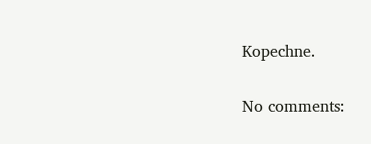Kopechne.

No comments: